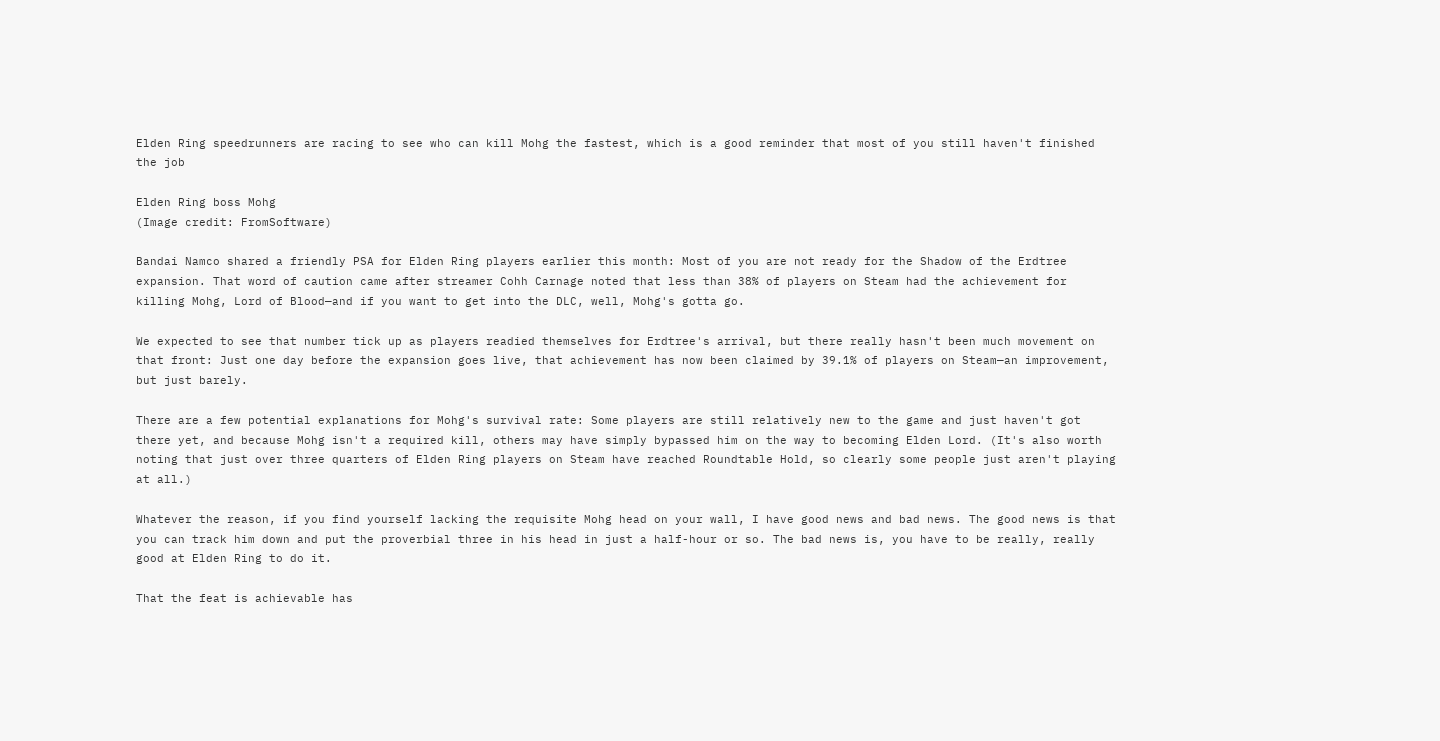Elden Ring speedrunners are racing to see who can kill Mohg the fastest, which is a good reminder that most of you still haven't finished the job

Elden Ring boss Mohg
(Image credit: FromSoftware)

Bandai Namco shared a friendly PSA for Elden Ring players earlier this month: Most of you are not ready for the Shadow of the Erdtree expansion. That word of caution came after streamer Cohh Carnage noted that less than 38% of players on Steam had the achievement for killing Mohg, Lord of Blood—and if you want to get into the DLC, well, Mohg's gotta go.

We expected to see that number tick up as players readied themselves for Erdtree's arrival, but there really hasn't been much movement on that front: Just one day before the expansion goes live, that achievement has now been claimed by 39.1% of players on Steam—an improvement, but just barely.

There are a few potential explanations for Mohg's survival rate: Some players are still relatively new to the game and just haven't got there yet, and because Mohg isn't a required kill, others may have simply bypassed him on the way to becoming Elden Lord. (It's also worth noting that just over three quarters of Elden Ring players on Steam have reached Roundtable Hold, so clearly some people just aren't playing at all.)

Whatever the reason, if you find yourself lacking the requisite Mohg head on your wall, I have good news and bad news. The good news is that you can track him down and put the proverbial three in his head in just a half-hour or so. The bad news is, you have to be really, really good at Elden Ring to do it.

That the feat is achievable has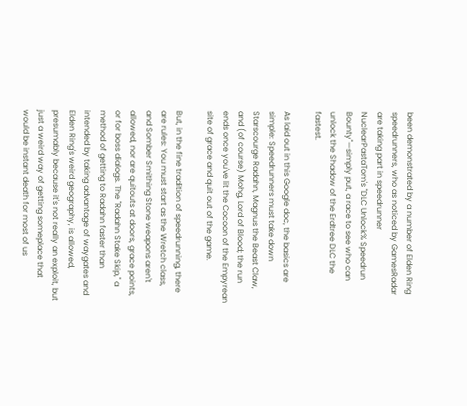been demonstrated by a number of Elden Ring speedrunners, who as noticed by GamesRadar are taking part in speedrunner NuclearPastaTom's "DLC Unlock% Speedrun Bounty"—simply put, a race to see who can unlock the Shadow of the Erdtree DLC the fastest.

As laid out in this Google doc, the basics are simple: Speedrunners must take down Starscourge Radahn, Magnus the Beast Claw, and (of course) Mohg, Lord of Blood; the run ends once you've lit the Cocoon of the Empyrean site of grace and quit out of the game.

But, in the fine tradition of speedrunning, there are rules: You must start as the Wretch class, and Somber Smithing Stone weapons aren't allowed, nor are quitouts at doors, grace points, or for boss dialogs. The "Radahn Stake Skip," a method of getting to Radahn faster than intended by taking advantage of waygates and Elden Ring's weird geography, is allowed, presumably because it's not really an exploit, but just a weird way of getting someplace that would be instant death for most of us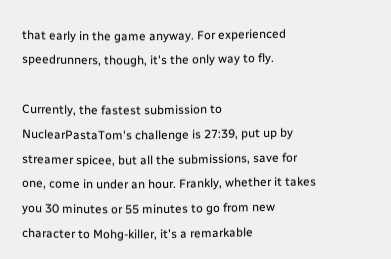that early in the game anyway. For experienced speedrunners, though, it's the only way to fly.

Currently, the fastest submission to NuclearPastaTom's challenge is 27:39, put up by streamer spicee, but all the submissions, save for one, come in under an hour. Frankly, whether it takes you 30 minutes or 55 minutes to go from new character to Mohg-killer, it's a remarkable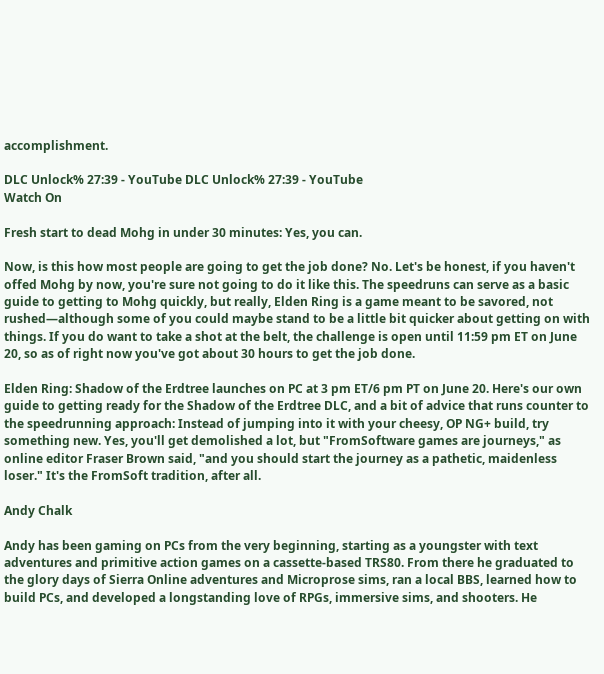accomplishment.

DLC Unlock% 27:39 - YouTube DLC Unlock% 27:39 - YouTube
Watch On

Fresh start to dead Mohg in under 30 minutes: Yes, you can.

Now, is this how most people are going to get the job done? No. Let's be honest, if you haven't offed Mohg by now, you're sure not going to do it like this. The speedruns can serve as a basic guide to getting to Mohg quickly, but really, Elden Ring is a game meant to be savored, not rushed—although some of you could maybe stand to be a little bit quicker about getting on with things. If you do want to take a shot at the belt, the challenge is open until 11:59 pm ET on June 20, so as of right now you've got about 30 hours to get the job done.

Elden Ring: Shadow of the Erdtree launches on PC at 3 pm ET/6 pm PT on June 20. Here's our own guide to getting ready for the Shadow of the Erdtree DLC, and a bit of advice that runs counter to the speedrunning approach: Instead of jumping into it with your cheesy, OP NG+ build, try something new. Yes, you'll get demolished a lot, but "FromSoftware games are journeys," as online editor Fraser Brown said, "and you should start the journey as a pathetic, maidenless loser." It's the FromSoft tradition, after all.

Andy Chalk

Andy has been gaming on PCs from the very beginning, starting as a youngster with text adventures and primitive action games on a cassette-based TRS80. From there he graduated to the glory days of Sierra Online adventures and Microprose sims, ran a local BBS, learned how to build PCs, and developed a longstanding love of RPGs, immersive sims, and shooters. He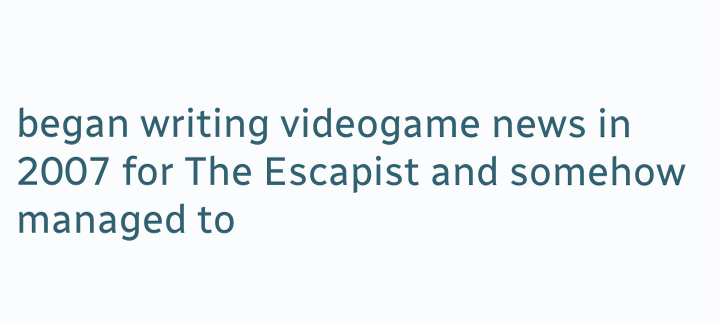began writing videogame news in 2007 for The Escapist and somehow managed to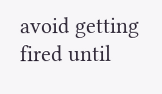avoid getting fired until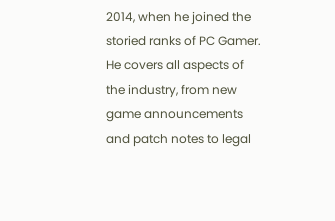2014, when he joined the storied ranks of PC Gamer. He covers all aspects of the industry, from new game announcements and patch notes to legal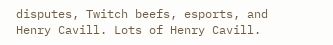disputes, Twitch beefs, esports, and Henry Cavill. Lots of Henry Cavill.